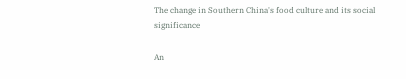The change in Southern China's food culture and its social significance

An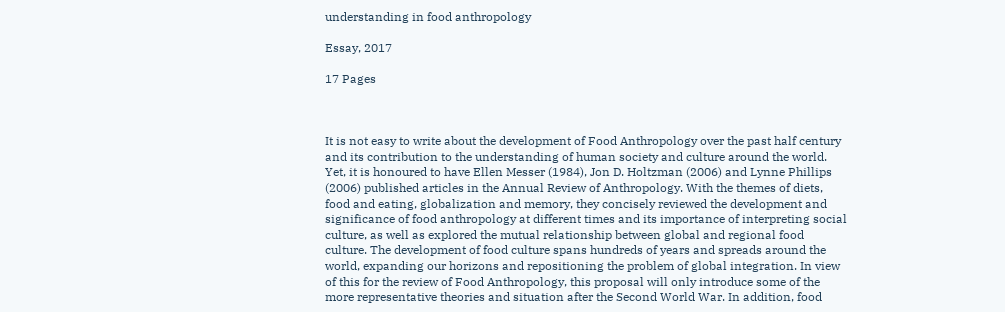understanding in food anthropology

Essay, 2017

17 Pages



It is not easy to write about the development of Food Anthropology over the past half century and its contribution to the understanding of human society and culture around the world. Yet, it is honoured to have Ellen Messer (1984), Jon D. Holtzman (2006) and Lynne Phillips (2006) published articles in the Annual Review of Anthropology. With the themes of diets, food and eating, globalization and memory, they concisely reviewed the development and significance of food anthropology at different times and its importance of interpreting social culture, as well as explored the mutual relationship between global and regional food culture. The development of food culture spans hundreds of years and spreads around the world, expanding our horizons and repositioning the problem of global integration. In view of this for the review of Food Anthropology, this proposal will only introduce some of the more representative theories and situation after the Second World War. In addition, food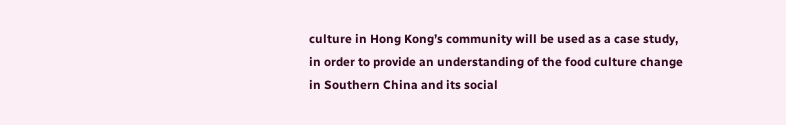culture in Hong Kong’s community will be used as a case study, in order to provide an understanding of the food culture change in Southern China and its social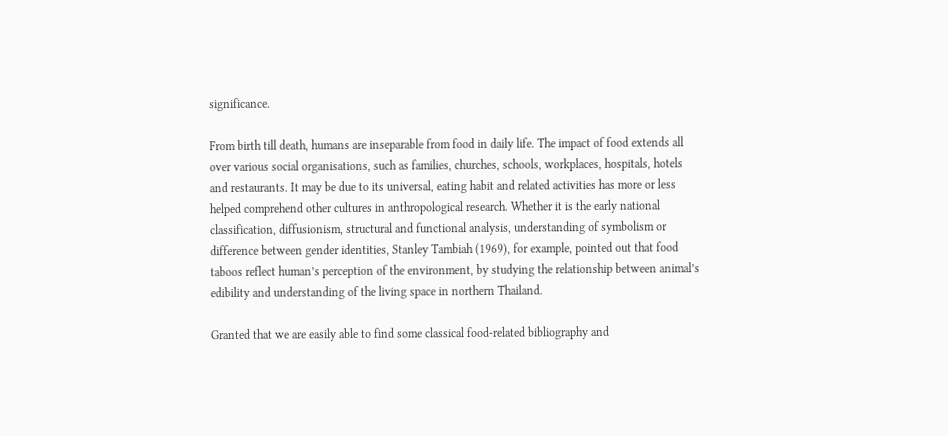significance.

From birth till death, humans are inseparable from food in daily life. The impact of food extends all over various social organisations, such as families, churches, schools, workplaces, hospitals, hotels and restaurants. It may be due to its universal, eating habit and related activities has more or less helped comprehend other cultures in anthropological research. Whether it is the early national classification, diffusionism, structural and functional analysis, understanding of symbolism or difference between gender identities, Stanley Tambiah (1969), for example, pointed out that food taboos reflect human’s perception of the environment, by studying the relationship between animal’s edibility and understanding of the living space in northern Thailand.

Granted that we are easily able to find some classical food-related bibliography and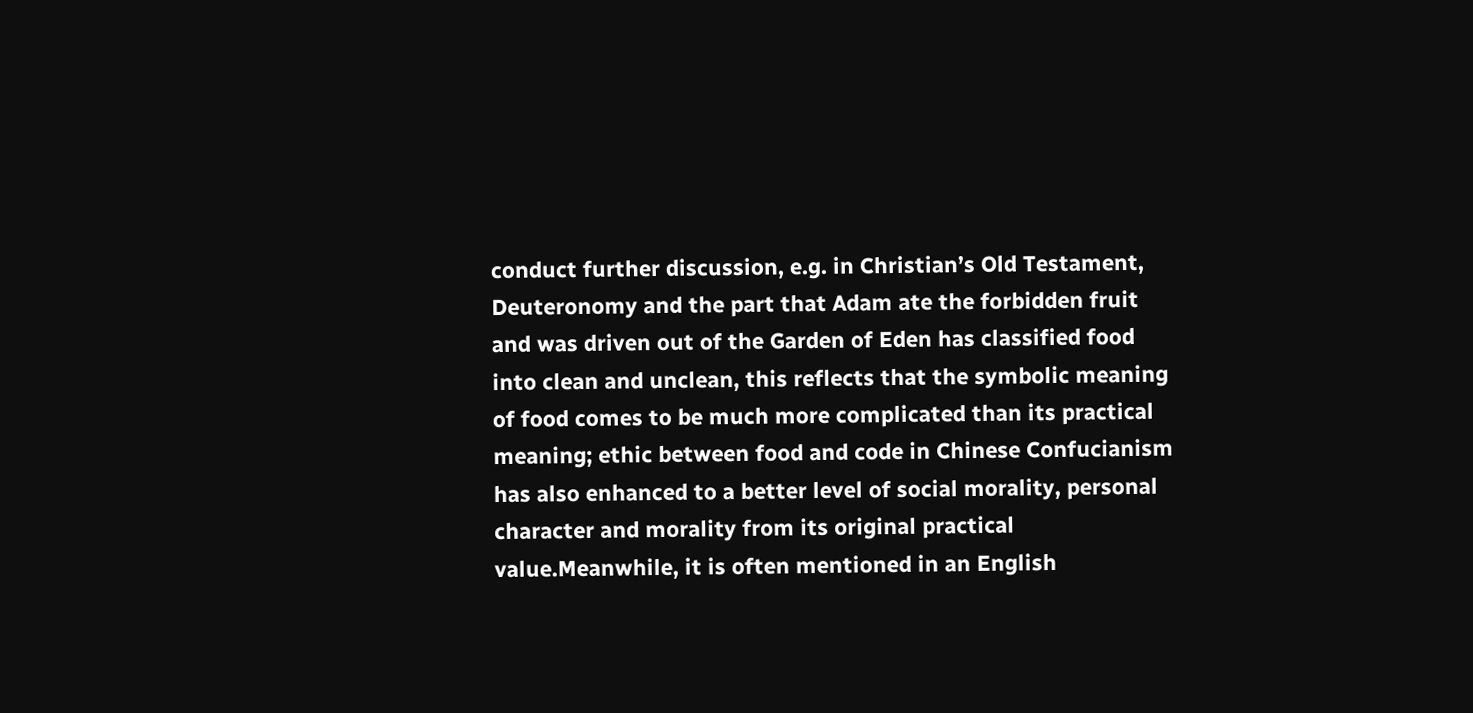conduct further discussion, e.g. in Christian’s Old Testament, Deuteronomy and the part that Adam ate the forbidden fruit and was driven out of the Garden of Eden has classified food into clean and unclean, this reflects that the symbolic meaning of food comes to be much more complicated than its practical meaning; ethic between food and code in Chinese Confucianism has also enhanced to a better level of social morality, personal character and morality from its original practical value.Meanwhile, it is often mentioned in an English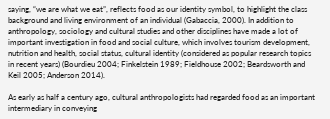saying, “we are what we eat”, reflects food as our identity symbol, to highlight the class background and living environment of an individual (Gabaccia, 2000). In addition to anthropology, sociology and cultural studies and other disciplines have made a lot of important investigation in food and social culture, which involves tourism development, nutrition and health, social status, cultural identity (considered as popular research topics in recent years) (Bourdieu 2004; Finkelstein 1989; Fieldhouse 2002; Beardsworth and Keil 2005; Anderson 2014).

As early as half a century ago, cultural anthropologists had regarded food as an important intermediary in conveying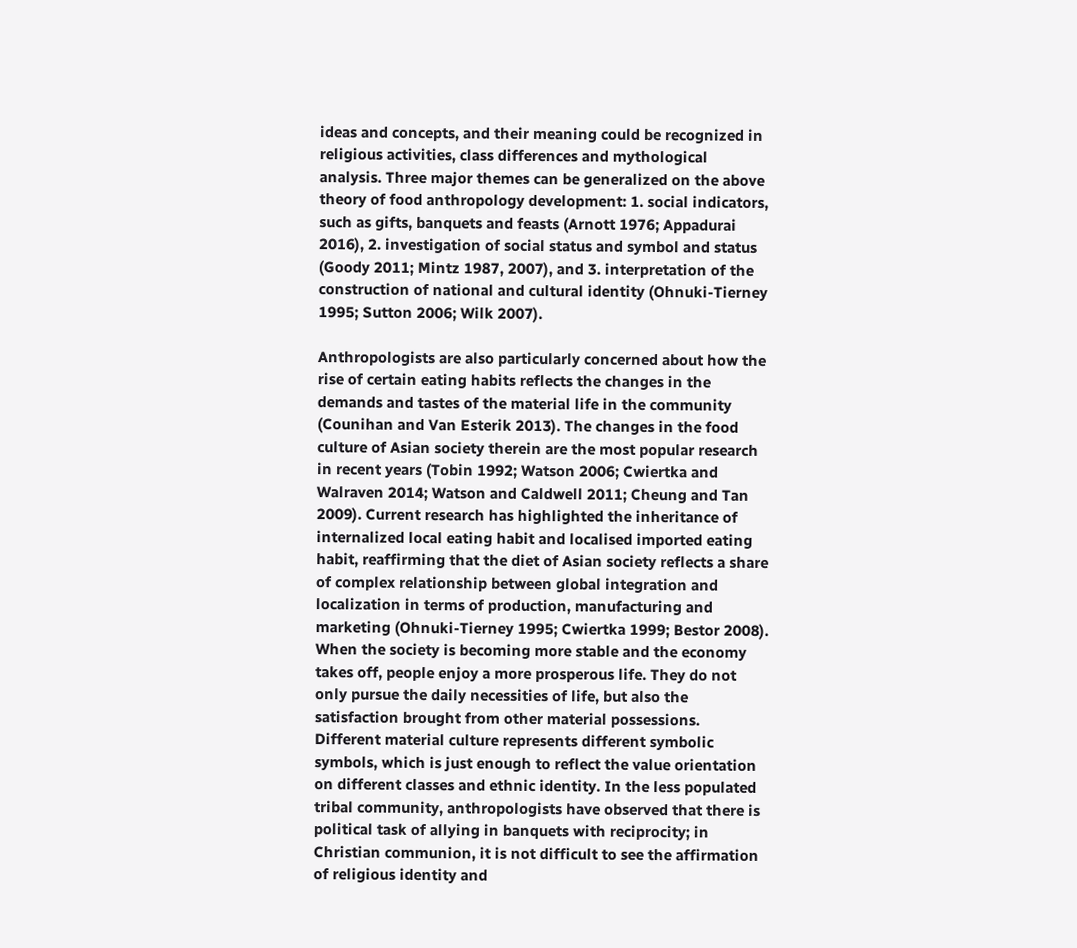ideas and concepts, and their meaning could be recognized in religious activities, class differences and mythological analysis. Three major themes can be generalized on the above theory of food anthropology development: 1. social indicators, such as gifts, banquets and feasts (Arnott 1976; Appadurai 2016), 2. investigation of social status and symbol and status (Goody 2011; Mintz 1987, 2007), and 3. interpretation of the construction of national and cultural identity (Ohnuki-Tierney 1995; Sutton 2006; Wilk 2007).

Anthropologists are also particularly concerned about how the rise of certain eating habits reflects the changes in the demands and tastes of the material life in the community (Counihan and Van Esterik 2013). The changes in the food culture of Asian society therein are the most popular research in recent years (Tobin 1992; Watson 2006; Cwiertka and Walraven 2014; Watson and Caldwell 2011; Cheung and Tan 2009). Current research has highlighted the inheritance of internalized local eating habit and localised imported eating habit, reaffirming that the diet of Asian society reflects a share of complex relationship between global integration and localization in terms of production, manufacturing and marketing (Ohnuki-Tierney 1995; Cwiertka 1999; Bestor 2008). When the society is becoming more stable and the economy takes off, people enjoy a more prosperous life. They do not only pursue the daily necessities of life, but also the satisfaction brought from other material possessions. Different material culture represents different symbolic symbols, which is just enough to reflect the value orientation on different classes and ethnic identity. In the less populated tribal community, anthropologists have observed that there is political task of allying in banquets with reciprocity; in Christian communion, it is not difficult to see the affirmation of religious identity and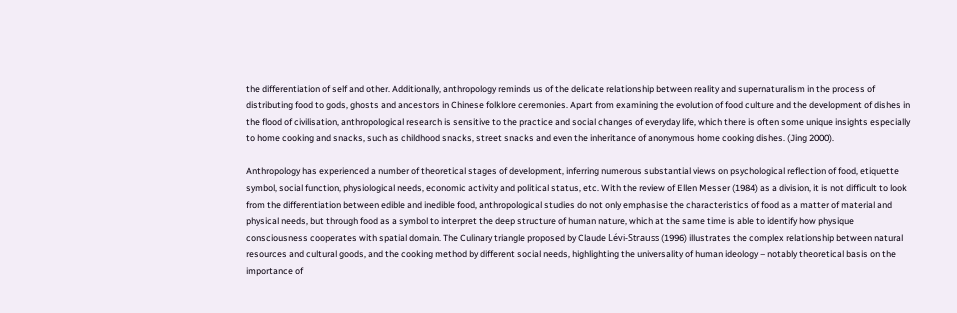the differentiation of self and other. Additionally, anthropology reminds us of the delicate relationship between reality and supernaturalism in the process of distributing food to gods, ghosts and ancestors in Chinese folklore ceremonies. Apart from examining the evolution of food culture and the development of dishes in the flood of civilisation, anthropological research is sensitive to the practice and social changes of everyday life, which there is often some unique insights especially to home cooking and snacks, such as childhood snacks, street snacks and even the inheritance of anonymous home cooking dishes. (Jing 2000).

Anthropology has experienced a number of theoretical stages of development, inferring numerous substantial views on psychological reflection of food, etiquette symbol, social function, physiological needs, economic activity and political status, etc. With the review of Ellen Messer (1984) as a division, it is not difficult to look from the differentiation between edible and inedible food, anthropological studies do not only emphasise the characteristics of food as a matter of material and physical needs, but through food as a symbol to interpret the deep structure of human nature, which at the same time is able to identify how physique consciousness cooperates with spatial domain. The Culinary triangle proposed by Claude Lévi-Strauss (1996) illustrates the complex relationship between natural resources and cultural goods, and the cooking method by different social needs, highlighting the universality of human ideology – notably theoretical basis on the importance of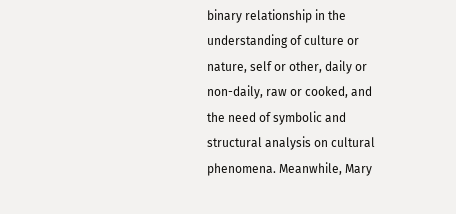binary relationship in the understanding of culture or nature, self or other, daily or non-daily, raw or cooked, and the need of symbolic and structural analysis on cultural phenomena. Meanwhile, Mary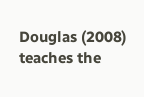Douglas (2008) teaches the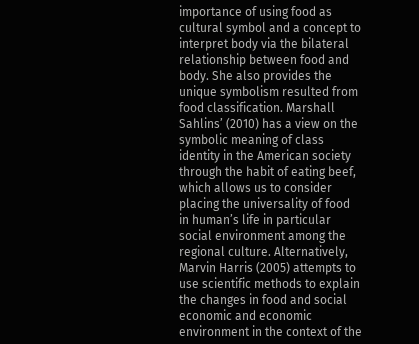importance of using food as cultural symbol and a concept to interpret body via the bilateral relationship between food and body. She also provides the unique symbolism resulted from food classification. Marshall Sahlins’ (2010) has a view on the symbolic meaning of class identity in the American society through the habit of eating beef, which allows us to consider placing the universality of food in human’s life in particular social environment among the regional culture. Alternatively, Marvin Harris (2005) attempts to use scientific methods to explain the changes in food and social economic and economic environment in the context of the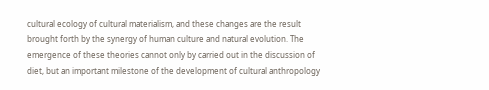cultural ecology of cultural materialism, and these changes are the result brought forth by the synergy of human culture and natural evolution. The emergence of these theories cannot only by carried out in the discussion of diet, but an important milestone of the development of cultural anthropology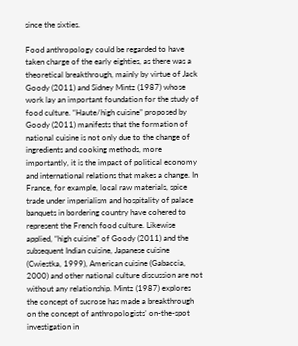since the sixties.

Food anthropology could be regarded to have taken charge of the early eighties, as there was a theoretical breakthrough, mainly by virtue of Jack Goody (2011) and Sidney Mintz (1987) whose work lay an important foundation for the study of food culture. “Haute/high cuisine” proposed by Goody (2011) manifests that the formation of national cuisine is not only due to the change of ingredients and cooking methods, more importantly, it is the impact of political economy and international relations that makes a change. In France, for example, local raw materials, spice trade under imperialism and hospitality of palace banquets in bordering country have cohered to represent the French food culture. Likewise applied, “high cuisine” of Goody (2011) and the subsequent Indian cuisine, Japanese cuisine (Cwiestka, 1999), American cuisine (Gabaccia, 2000) and other national culture discussion are not without any relationship. Mintz (1987) explores the concept of sucrose has made a breakthrough on the concept of anthropologists’ on-the-spot investigation in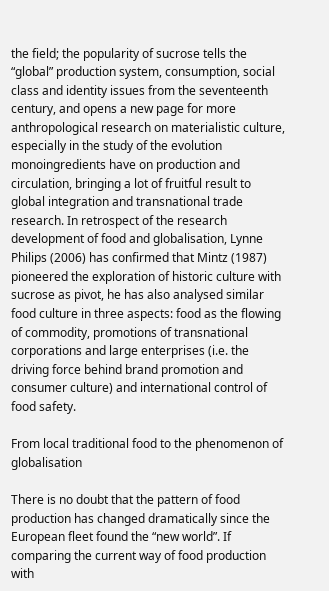the field; the popularity of sucrose tells the “global” production system, consumption, social class and identity issues from the seventeenth century, and opens a new page for more anthropological research on materialistic culture, especially in the study of the evolution monoingredients have on production and circulation, bringing a lot of fruitful result to global integration and transnational trade research. In retrospect of the research development of food and globalisation, Lynne Philips (2006) has confirmed that Mintz (1987) pioneered the exploration of historic culture with sucrose as pivot, he has also analysed similar food culture in three aspects: food as the flowing of commodity, promotions of transnational corporations and large enterprises (i.e. the driving force behind brand promotion and consumer culture) and international control of food safety.

From local traditional food to the phenomenon of globalisation

There is no doubt that the pattern of food production has changed dramatically since the European fleet found the “new world”. If comparing the current way of food production with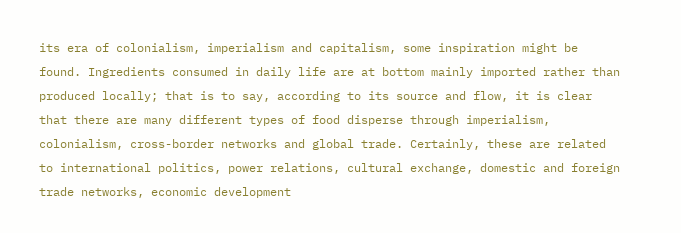its era of colonialism, imperialism and capitalism, some inspiration might be found. Ingredients consumed in daily life are at bottom mainly imported rather than produced locally; that is to say, according to its source and flow, it is clear that there are many different types of food disperse through imperialism, colonialism, cross-border networks and global trade. Certainly, these are related to international politics, power relations, cultural exchange, domestic and foreign trade networks, economic development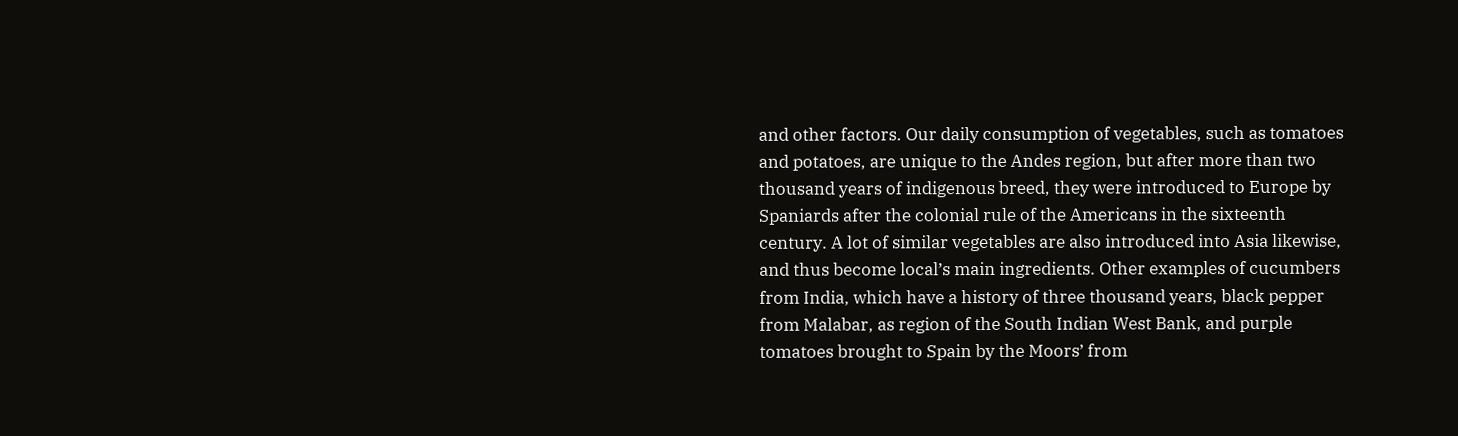and other factors. Our daily consumption of vegetables, such as tomatoes and potatoes, are unique to the Andes region, but after more than two thousand years of indigenous breed, they were introduced to Europe by Spaniards after the colonial rule of the Americans in the sixteenth century. A lot of similar vegetables are also introduced into Asia likewise, and thus become local’s main ingredients. Other examples of cucumbers from India, which have a history of three thousand years, black pepper from Malabar, as region of the South Indian West Bank, and purple tomatoes brought to Spain by the Moors’ from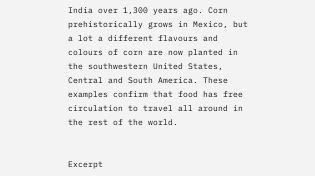India over 1,300 years ago. Corn prehistorically grows in Mexico, but a lot a different flavours and colours of corn are now planted in the southwestern United States, Central and South America. These examples confirm that food has free circulation to travel all around in the rest of the world.


Excerpt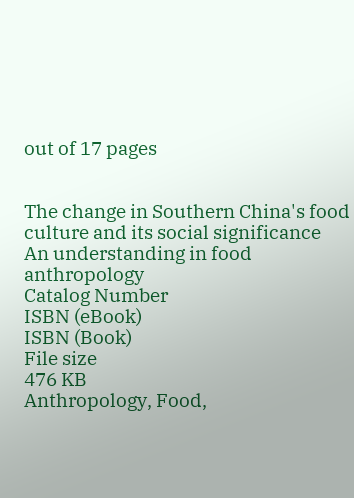out of 17 pages


The change in Southern China's food culture and its social significance
An understanding in food anthropology
Catalog Number
ISBN (eBook)
ISBN (Book)
File size
476 KB
Anthropology, Food,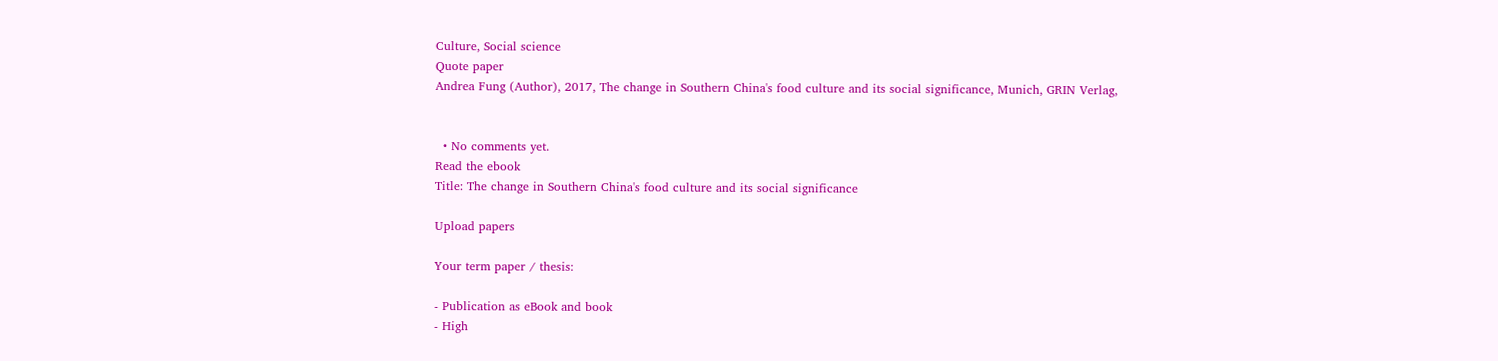Culture, Social science
Quote paper
Andrea Fung (Author), 2017, The change in Southern China's food culture and its social significance, Munich, GRIN Verlag,


  • No comments yet.
Read the ebook
Title: The change in Southern China's food culture and its social significance

Upload papers

Your term paper / thesis:

- Publication as eBook and book
- High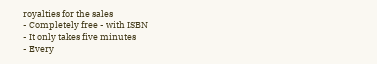royalties for the sales
- Completely free - with ISBN
- It only takes five minutes
- Every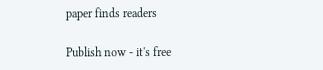paper finds readers

Publish now - it's free